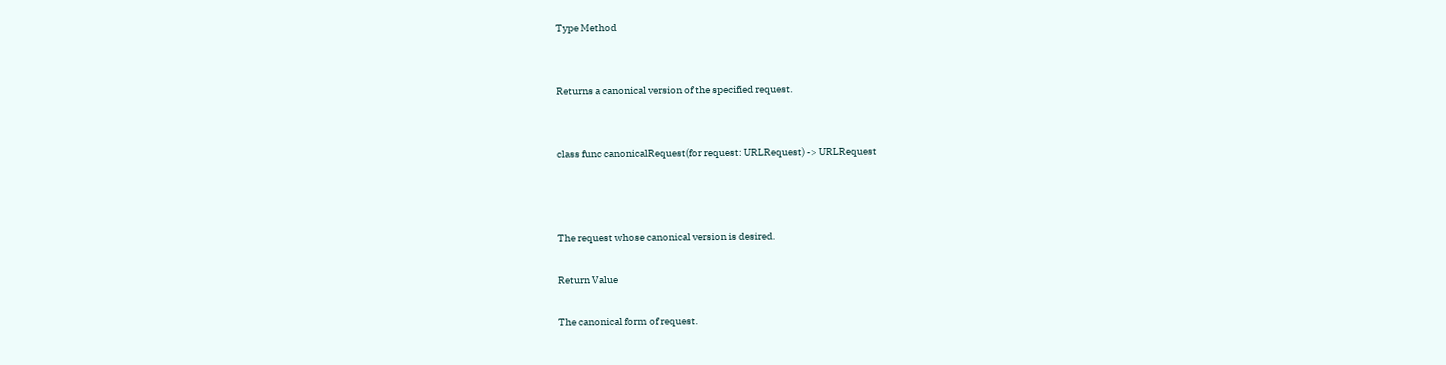Type Method


Returns a canonical version of the specified request.


class func canonicalRequest(for request: URLRequest) -> URLRequest



The request whose canonical version is desired.

Return Value

The canonical form of request.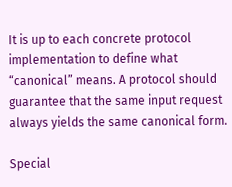It is up to each concrete protocol implementation to define what “canonical” means. A protocol should guarantee that the same input request always yields the same canonical form.

Special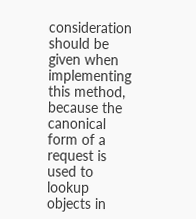consideration should be given when implementing this method, because the canonical form of a request is used to lookup objects in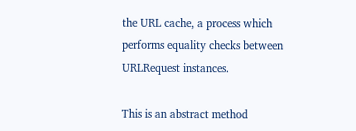the URL cache, a process which performs equality checks between URLRequest instances.

This is an abstract method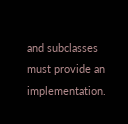and subclasses must provide an implementation.